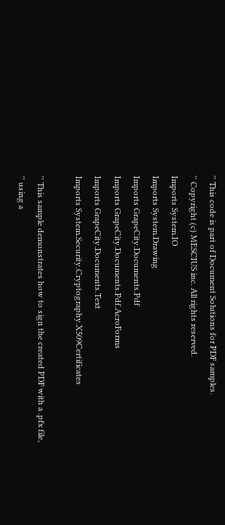'' This code is part of Document Solutions for PDF samples.
'' Copyright (c) MESCIUS inc. All rights reserved.
Imports System.IO
Imports System.Drawing
Imports GrapeCity.Documents.Pdf
Imports GrapeCity.Documents.Pdf.AcroForms
Imports GrapeCity.Documents.Text
Imports System.Security.Cryptography.X509Certificates

'' This sample demonstrates how to sign the created PDF with a .pfx file,
'' using a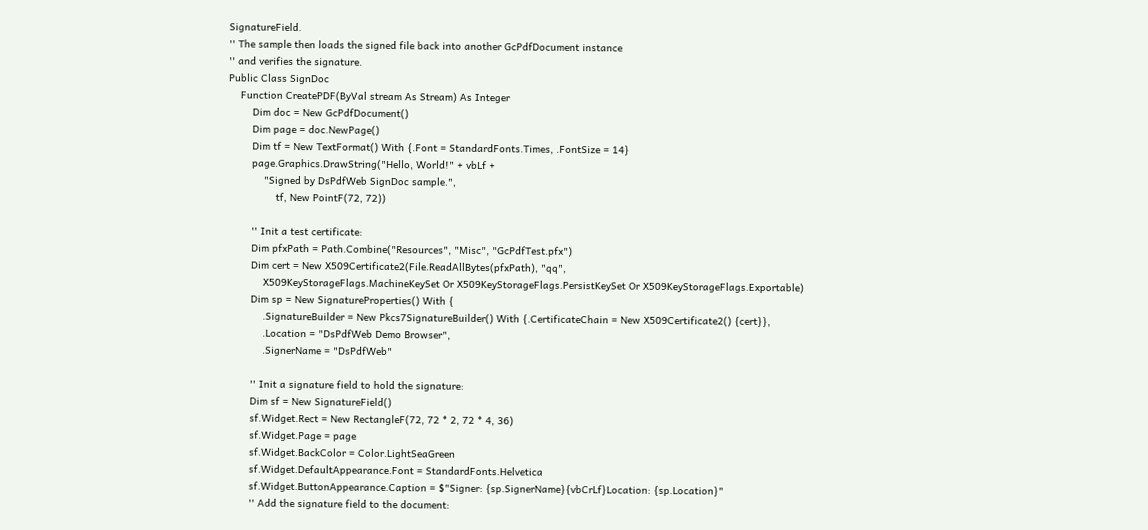SignatureField.
'' The sample then loads the signed file back into another GcPdfDocument instance
'' and verifies the signature.
Public Class SignDoc
    Function CreatePDF(ByVal stream As Stream) As Integer
        Dim doc = New GcPdfDocument()
        Dim page = doc.NewPage()
        Dim tf = New TextFormat() With {.Font = StandardFonts.Times, .FontSize = 14}
        page.Graphics.DrawString("Hello, World!" + vbLf +
            "Signed by DsPdfWeb SignDoc sample.",
                tf, New PointF(72, 72))

        '' Init a test certificate:
        Dim pfxPath = Path.Combine("Resources", "Misc", "GcPdfTest.pfx")
        Dim cert = New X509Certificate2(File.ReadAllBytes(pfxPath), "qq",
            X509KeyStorageFlags.MachineKeySet Or X509KeyStorageFlags.PersistKeySet Or X509KeyStorageFlags.Exportable)
        Dim sp = New SignatureProperties() With {
            .SignatureBuilder = New Pkcs7SignatureBuilder() With {.CertificateChain = New X509Certificate2() {cert}},
            .Location = "DsPdfWeb Demo Browser",
            .SignerName = "DsPdfWeb"

        '' Init a signature field to hold the signature:
        Dim sf = New SignatureField()
        sf.Widget.Rect = New RectangleF(72, 72 * 2, 72 * 4, 36)
        sf.Widget.Page = page
        sf.Widget.BackColor = Color.LightSeaGreen
        sf.Widget.DefaultAppearance.Font = StandardFonts.Helvetica
        sf.Widget.ButtonAppearance.Caption = $"Signer: {sp.SignerName}{vbCrLf}Location: {sp.Location}"
        '' Add the signature field to the document: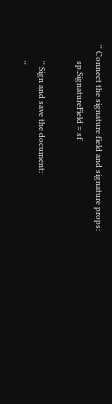'' Connect the signature field and signature props:
        sp.SignatureField = sf

        '' Sign and save the document:
        ''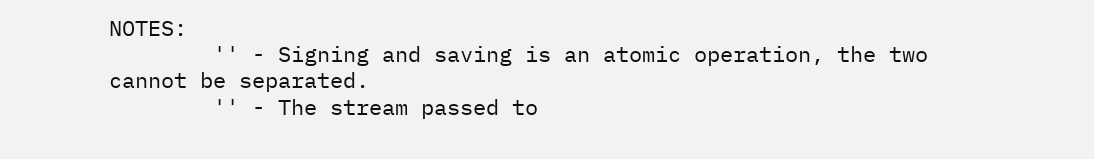NOTES:
        '' - Signing and saving is an atomic operation, the two cannot be separated.
        '' - The stream passed to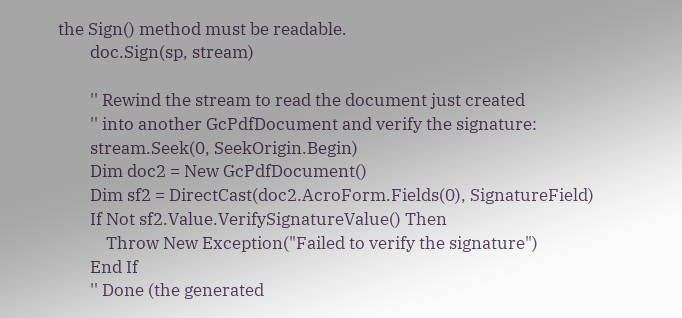the Sign() method must be readable.
        doc.Sign(sp, stream)

        '' Rewind the stream to read the document just created
        '' into another GcPdfDocument and verify the signature:
        stream.Seek(0, SeekOrigin.Begin)
        Dim doc2 = New GcPdfDocument()
        Dim sf2 = DirectCast(doc2.AcroForm.Fields(0), SignatureField)
        If Not sf2.Value.VerifySignatureValue() Then
            Throw New Exception("Failed to verify the signature")
        End If
        '' Done (the generated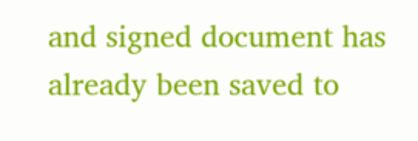and signed document has already been saved to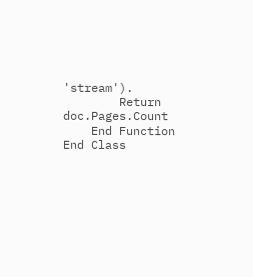'stream').
        Return doc.Pages.Count
    End Function
End Class